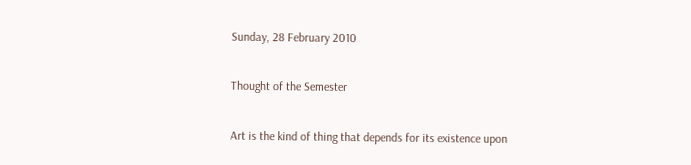Sunday, 28 February 2010

Thought of the Semester

Art is the kind of thing that depends for its existence upon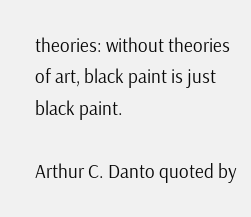theories: without theories of art, black paint is just black paint.

Arthur C. Danto quoted by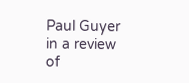Paul Guyer in a review of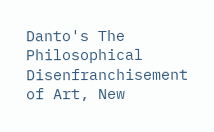Danto's The Philosophical Disenfranchisement of Art, New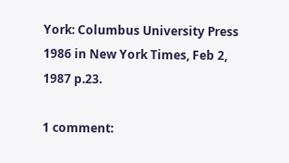York: Columbus University Press 1986 in New York Times, Feb 2, 1987 p.23.

1 comment: